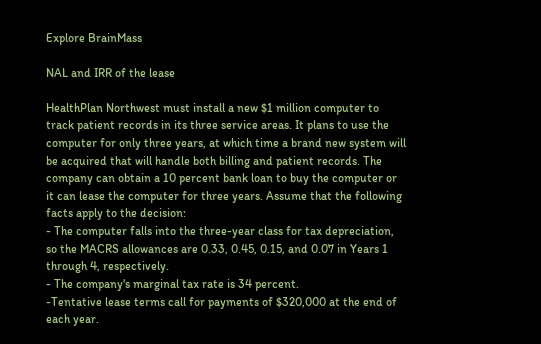Explore BrainMass

NAL and IRR of the lease

HealthPlan Northwest must install a new $1 million computer to track patient records in its three service areas. It plans to use the computer for only three years, at which time a brand new system will be acquired that will handle both billing and patient records. The company can obtain a 10 percent bank loan to buy the computer or it can lease the computer for three years. Assume that the following facts apply to the decision:
- The computer falls into the three-year class for tax depreciation, so the MACRS allowances are 0.33, 0.45, 0.15, and 0.07 in Years 1 through 4, respectively.
- The company's marginal tax rate is 34 percent.
-Tentative lease terms call for payments of $320,000 at the end of each year.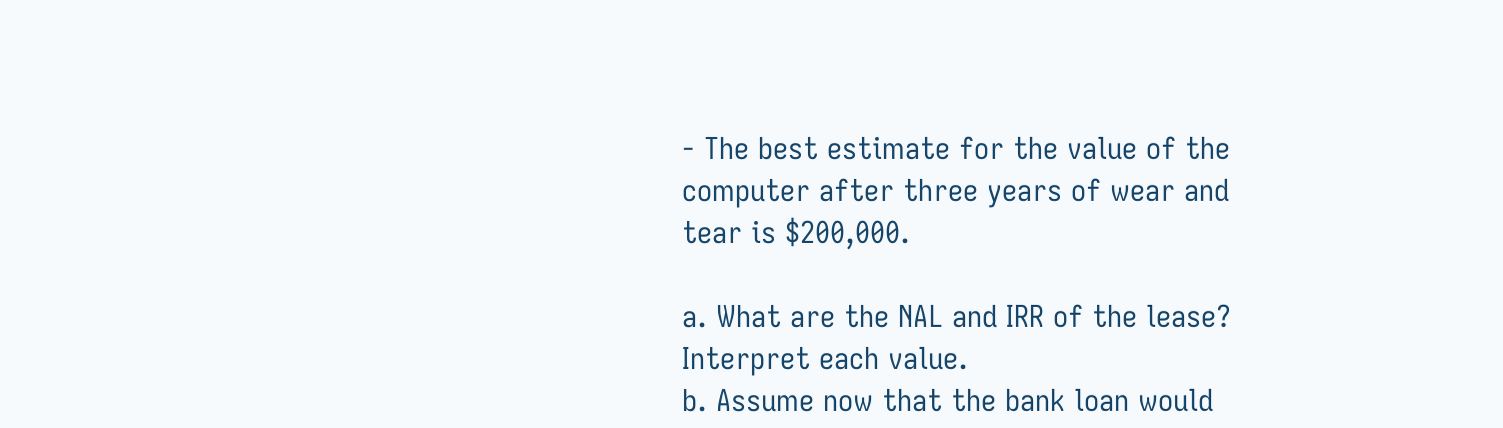- The best estimate for the value of the computer after three years of wear and tear is $200,000.

a. What are the NAL and IRR of the lease? Interpret each value.
b. Assume now that the bank loan would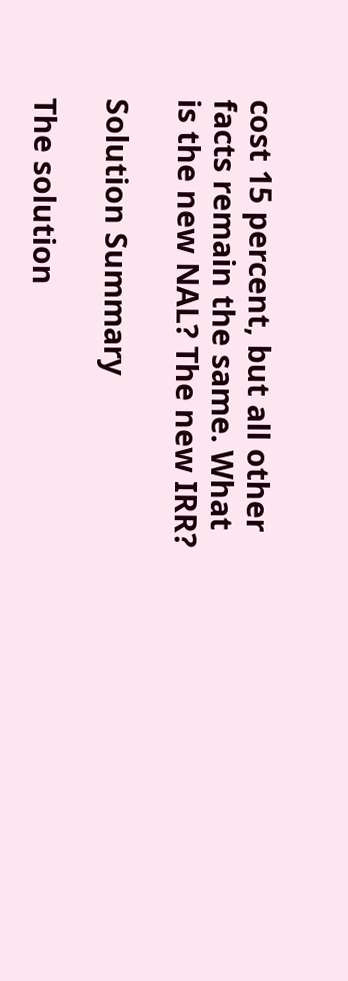cost 15 percent, but all other facts remain the same. What is the new NAL? The new IRR?

Solution Summary

The solution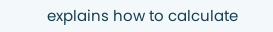explains how to calculate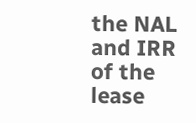the NAL and IRR of the lease